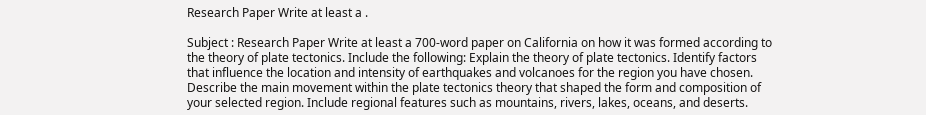Research Paper Write at least a .

Subject : Research Paper Write at least a 700-word paper on California on how it was formed according to the theory of plate tectonics. Include the following: Explain the theory of plate tectonics. Identify factors that influence the location and intensity of earthquakes and volcanoes for the region you have chosen. Describe the main movement within the plate tectonics theory that shaped the form and composition of your selected region. Include regional features such as mountains, rivers, lakes, oceans, and deserts.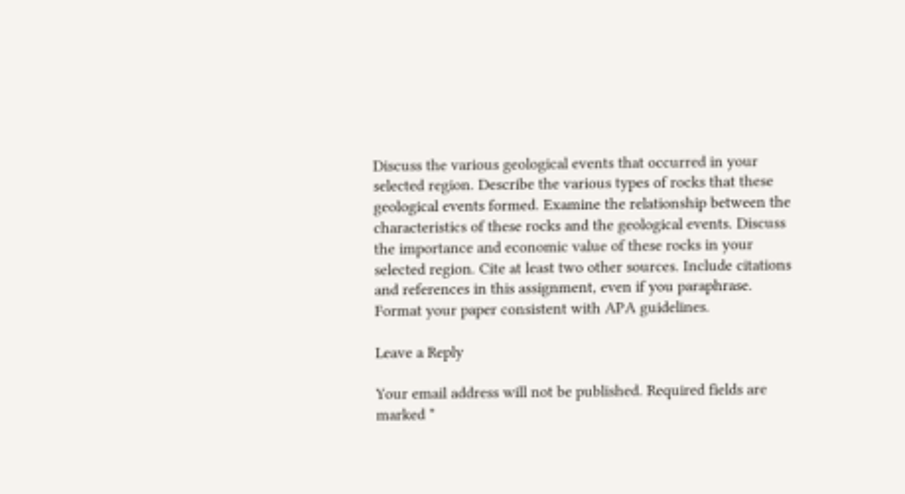Discuss the various geological events that occurred in your selected region. Describe the various types of rocks that these geological events formed. Examine the relationship between the characteristics of these rocks and the geological events. Discuss the importance and economic value of these rocks in your selected region. Cite at least two other sources. Include citations and references in this assignment, even if you paraphrase. Format your paper consistent with APA guidelines.

Leave a Reply

Your email address will not be published. Required fields are marked *